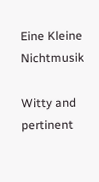Eine Kleine Nichtmusik

Witty and pertinent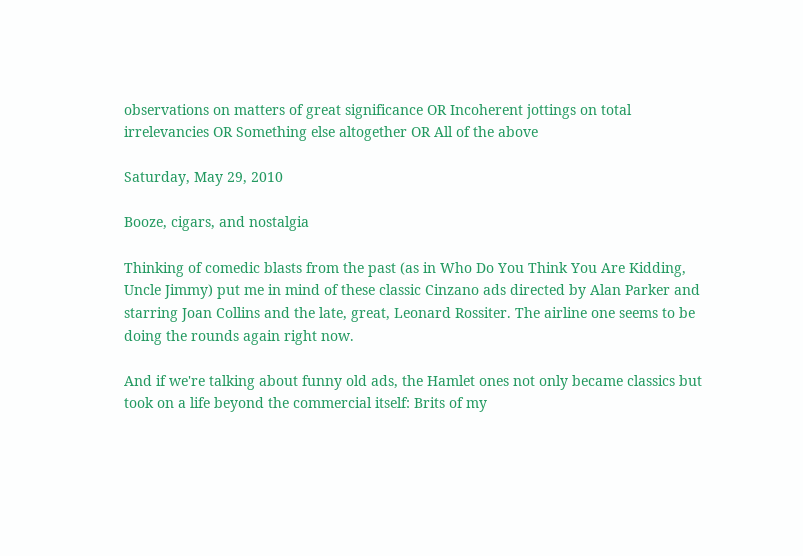observations on matters of great significance OR Incoherent jottings on total irrelevancies OR Something else altogether OR All of the above

Saturday, May 29, 2010

Booze, cigars, and nostalgia

Thinking of comedic blasts from the past (as in Who Do You Think You Are Kidding, Uncle Jimmy) put me in mind of these classic Cinzano ads directed by Alan Parker and starring Joan Collins and the late, great, Leonard Rossiter. The airline one seems to be doing the rounds again right now.

And if we're talking about funny old ads, the Hamlet ones not only became classics but took on a life beyond the commercial itself: Brits of my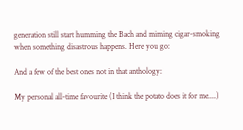generation still start humming the Bach and miming cigar-smoking when something disastrous happens. Here you go:

And a few of the best ones not in that anthology:

My personal all-time favourite (I think the potato does it for me....)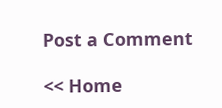Post a Comment

<< Home